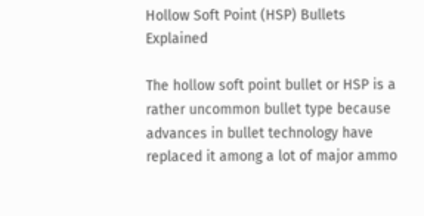Hollow Soft Point (HSP) Bullets Explained

The hollow soft point bullet or HSP is a rather uncommon bullet type because advances in bullet technology have replaced it among a lot of major ammo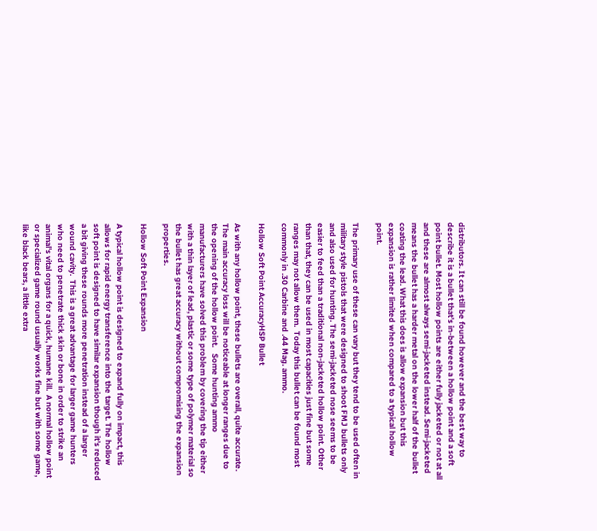distributors. It can still be found however and the best way to describe it is a bullet that’s in-between a hollow point and a soft point bullet. Most hollow points are either fully jacketed or not at all and these are almost always semi-jacketed instead. Semi-jacketed means the bullet has a harder metal on the lower half of the bullet coating the lead. What this does is allow expansion but this expansion is rather limited when compared to a typical hollow point.

The primary use of these can vary but they tend to be used often in military style pistols that were designed to shoot FMJ bullets only and also used for hunting. The semi-jacketed nose seems to be easier to feed than a traditional non-jacketed hollow point. Other than that, they can be used in most capacities just fine but some ranges may not allow them.  Today this bullet can be found most commonly in .30 Carbine and .44 Mag. ammo.

Hollow Soft Point AccuracyHSP Bullet

As with any hollow point, these bullets are overall, quite accurate. The main accuracy loss will be noticeable at longer ranges due to the opening of the hollow point.   Some hunting ammo manufacturers have solved this problem by covering the tip either with a thin layer of lead, plastic or some type of polymer material so the bullet has great accuracy without compromising the expansion properties.

Hollow Soft Point Expansion

A typical hollow point is designed to expand fully on impact, this allows for rapid energy transference into the target. The hollow soft point is designed to have similar expansion though it’s reduced a bit giving these rounds more penetration instead of a larger wound cavity.  This is a great advantage for larger game hunters who need to penetrate thick skin or bone in order to strike an animal's vital organs for a quick, humane kill.  A normal hollow point or specialized game round usually works fine but with some game, like black bears, a little extra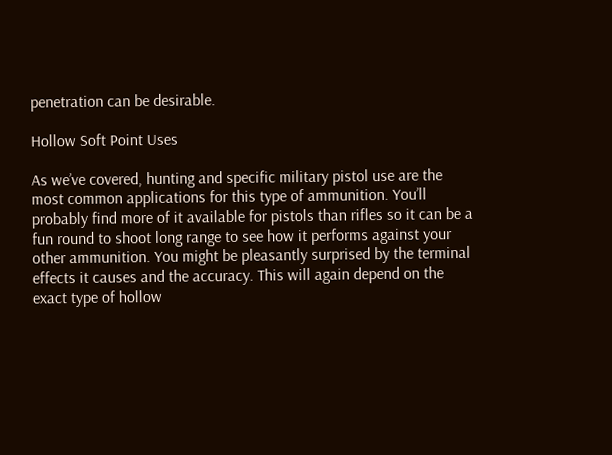penetration can be desirable.

Hollow Soft Point Uses

As we’ve covered, hunting and specific military pistol use are the most common applications for this type of ammunition. You’ll probably find more of it available for pistols than rifles so it can be a fun round to shoot long range to see how it performs against your other ammunition. You might be pleasantly surprised by the terminal effects it causes and the accuracy. This will again depend on the exact type of hollow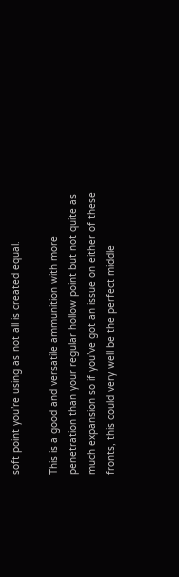soft point you’re using as not all is created equal.

This is a good and versatile ammunition with more penetration than your regular hollow point but not quite as much expansion so if you’ve got an issue on either of these fronts, this could very well be the perfect middle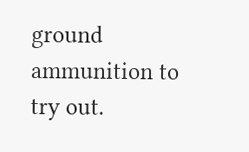ground ammunition to try out.